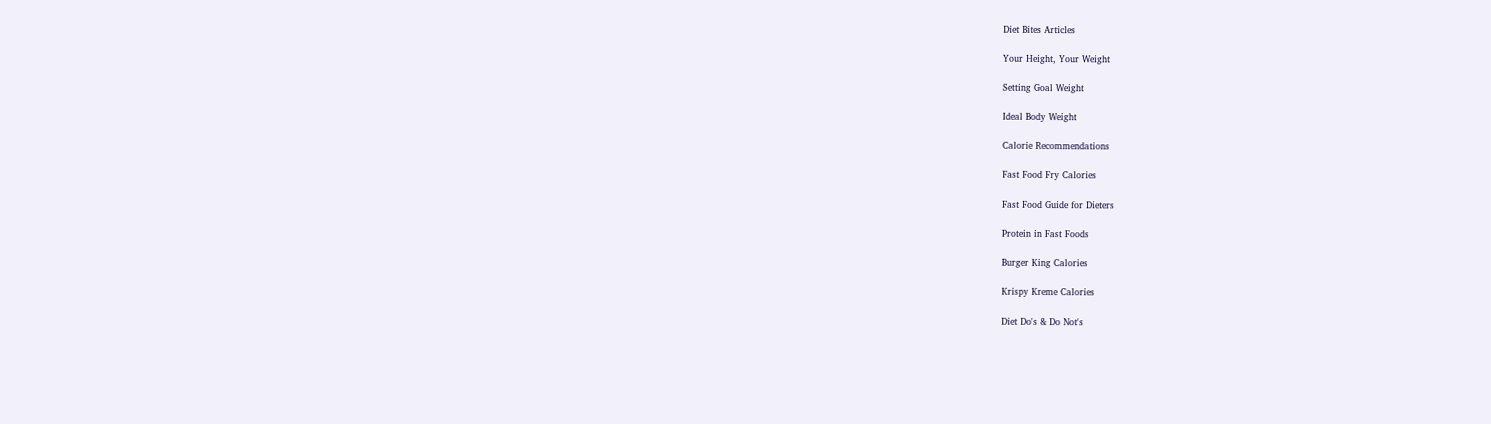Diet Bites Articles

Your Height, Your Weight

Setting Goal Weight

Ideal Body Weight

Calorie Recommendations

Fast Food Fry Calories

Fast Food Guide for Dieters

Protein in Fast Foods

Burger King Calories

Krispy Kreme Calories

Diet Do's & Do Not's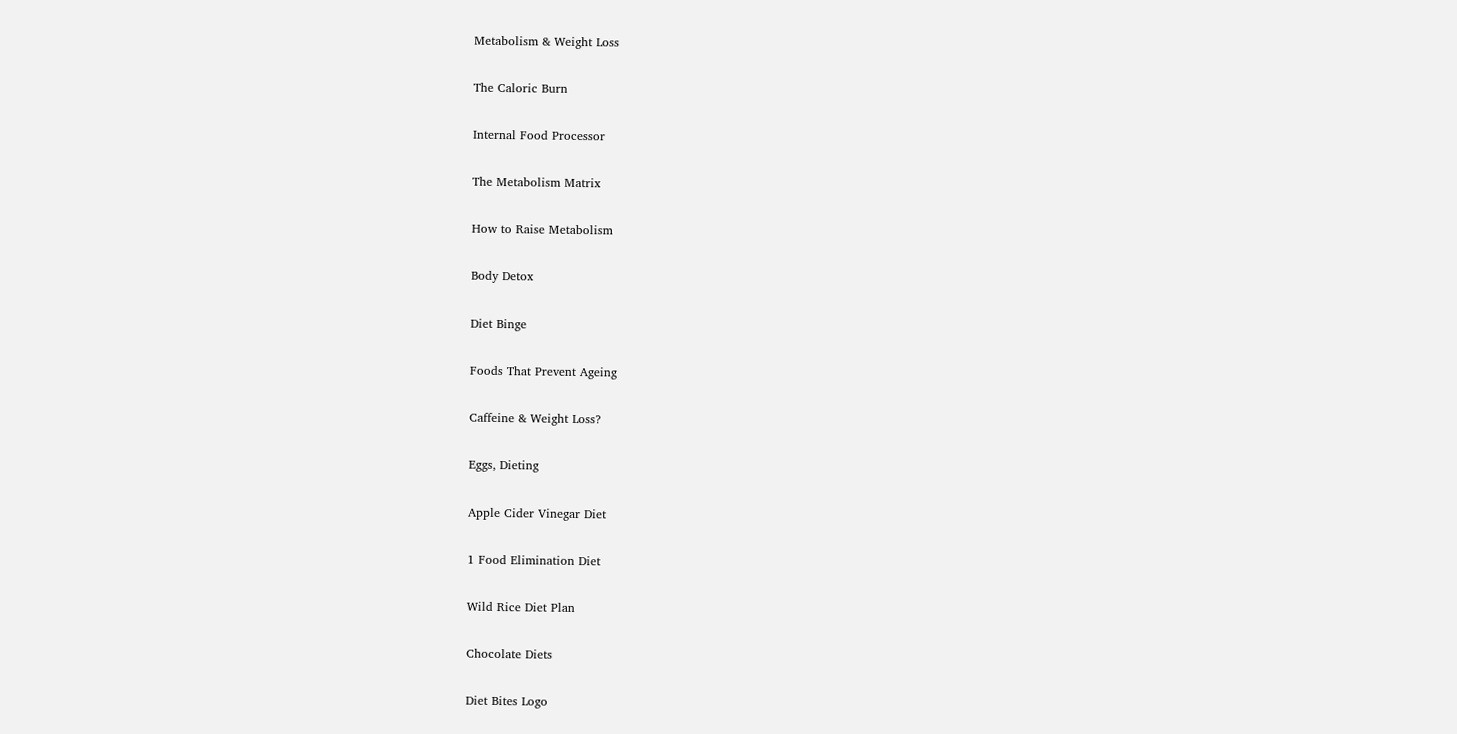Metabolism & Weight Loss

The Caloric Burn

Internal Food Processor

The Metabolism Matrix

How to Raise Metabolism

Body Detox

Diet Binge

Foods That Prevent Ageing

Caffeine & Weight Loss?

Eggs, Dieting

Apple Cider Vinegar Diet

1 Food Elimination Diet

Wild Rice Diet Plan

Chocolate Diets

Diet Bites Logo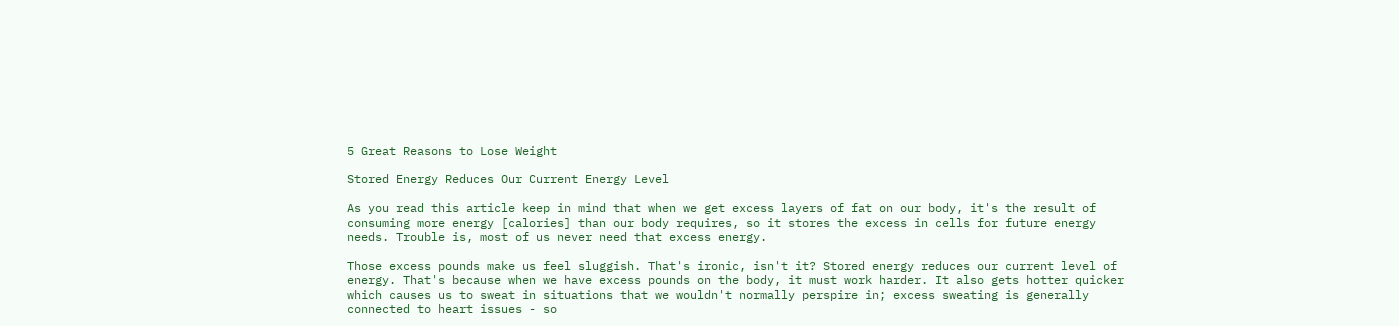5 Great Reasons to Lose Weight

Stored Energy Reduces Our Current Energy Level

As you read this article keep in mind that when we get excess layers of fat on our body, it's the result of consuming more energy [calories] than our body requires, so it stores the excess in cells for future energy needs. Trouble is, most of us never need that excess energy.

Those excess pounds make us feel sluggish. That's ironic, isn't it? Stored energy reduces our current level of energy. That's because when we have excess pounds on the body, it must work harder. It also gets hotter quicker which causes us to sweat in situations that we wouldn't normally perspire in; excess sweating is generally connected to heart issues - so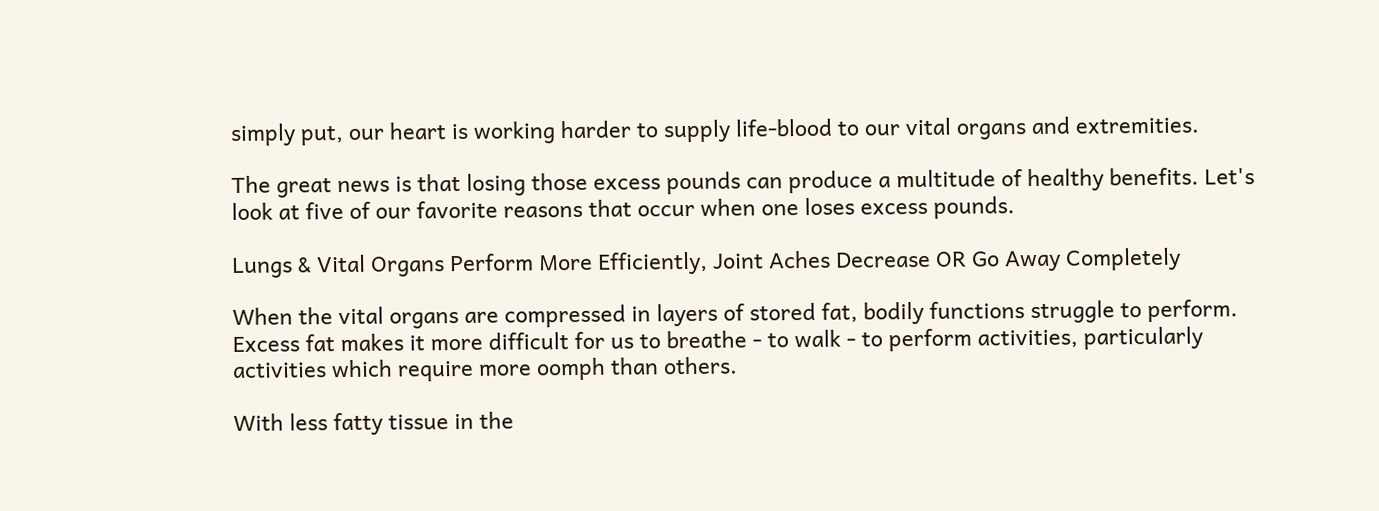simply put, our heart is working harder to supply life-blood to our vital organs and extremities.

The great news is that losing those excess pounds can produce a multitude of healthy benefits. Let's look at five of our favorite reasons that occur when one loses excess pounds.

Lungs & Vital Organs Perform More Efficiently, Joint Aches Decrease OR Go Away Completely

When the vital organs are compressed in layers of stored fat, bodily functions struggle to perform. Excess fat makes it more difficult for us to breathe - to walk - to perform activities, particularly activities which require more oomph than others.

With less fatty tissue in the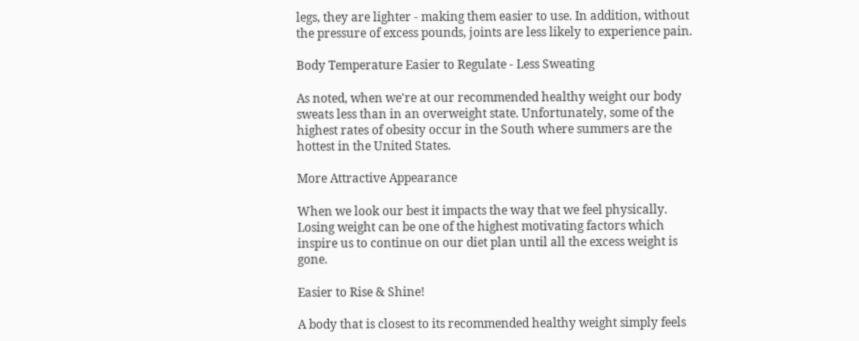legs, they are lighter - making them easier to use. In addition, without the pressure of excess pounds, joints are less likely to experience pain.

Body Temperature Easier to Regulate - Less Sweating

As noted, when we're at our recommended healthy weight our body sweats less than in an overweight state. Unfortunately, some of the highest rates of obesity occur in the South where summers are the hottest in the United States.

More Attractive Appearance

When we look our best it impacts the way that we feel physically. Losing weight can be one of the highest motivating factors which inspire us to continue on our diet plan until all the excess weight is gone.

Easier to Rise & Shine!

A body that is closest to its recommended healthy weight simply feels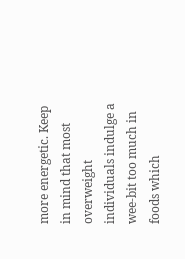more energetic. Keep in mind that most overweight individuals indulge a wee-bit too much in foods which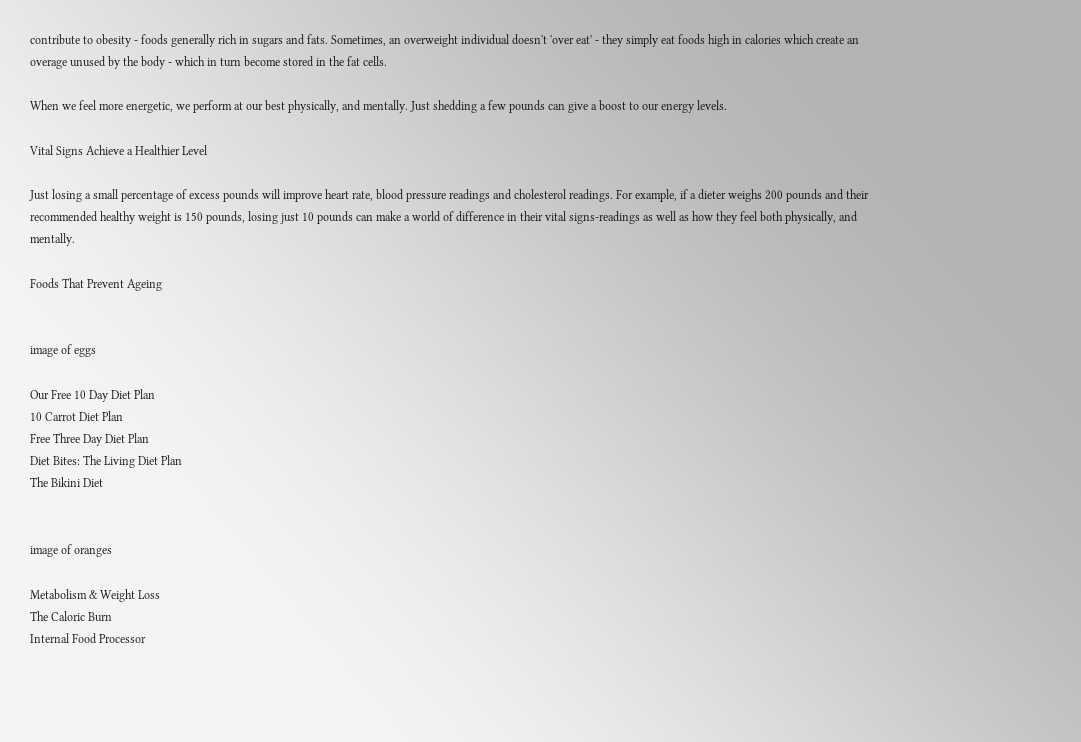contribute to obesity - foods generally rich in sugars and fats. Sometimes, an overweight individual doesn't 'over eat' - they simply eat foods high in calories which create an overage unused by the body - which in turn become stored in the fat cells.

When we feel more energetic, we perform at our best physically, and mentally. Just shedding a few pounds can give a boost to our energy levels.

Vital Signs Achieve a Healthier Level

Just losing a small percentage of excess pounds will improve heart rate, blood pressure readings and cholesterol readings. For example, if a dieter weighs 200 pounds and their recommended healthy weight is 150 pounds, losing just 10 pounds can make a world of difference in their vital signs-readings as well as how they feel both physically, and mentally.

Foods That Prevent Ageing


image of eggs

Our Free 10 Day Diet Plan
10 Carrot Diet Plan
Free Three Day Diet Plan
Diet Bites: The Living Diet Plan
The Bikini Diet


image of oranges

Metabolism & Weight Loss
The Caloric Burn
Internal Food Processor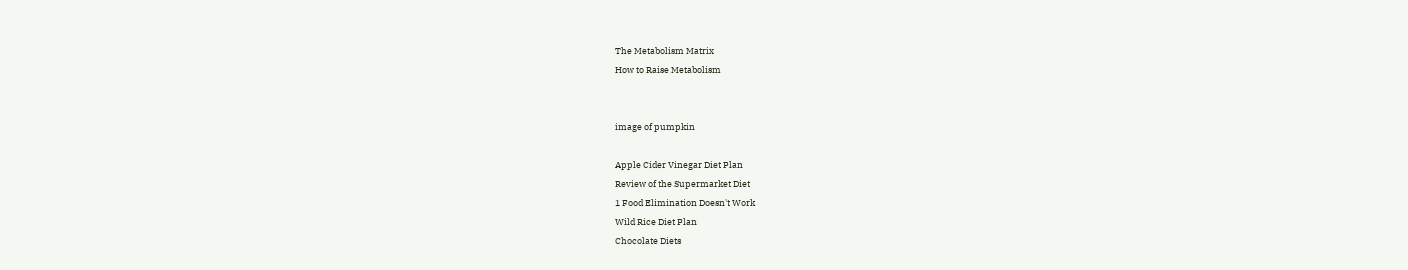The Metabolism Matrix
How to Raise Metabolism


image of pumpkin

Apple Cider Vinegar Diet Plan
Review of the Supermarket Diet
1 Food Elimination Doesn't Work
Wild Rice Diet Plan
Chocolate Diets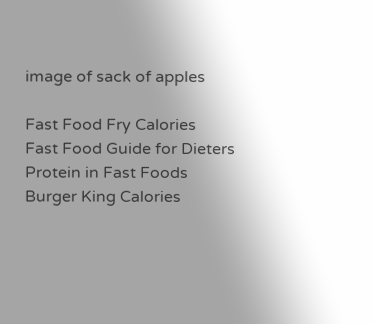image of sack of apples

Fast Food Fry Calories
Fast Food Guide for Dieters
Protein in Fast Foods
Burger King Calories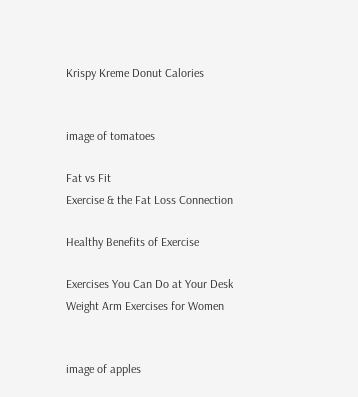Krispy Kreme Donut Calories


image of tomatoes

Fat vs Fit
Exercise & the Fat Loss Connection

Healthy Benefits of Exercise

Exercises You Can Do at Your Desk
Weight Arm Exercises for Women


image of apples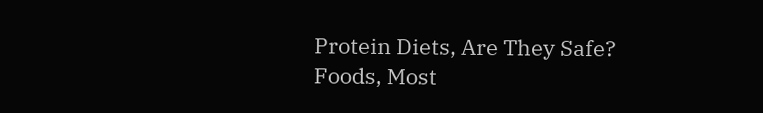Protein Diets, Are They Safe?
Foods, Most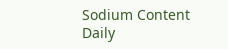Sodium Content
Daily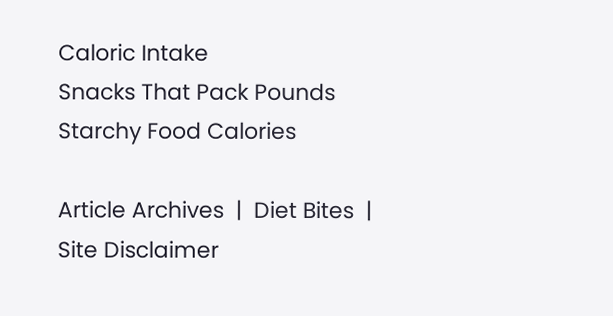Caloric Intake
Snacks That Pack Pounds
Starchy Food Calories

Article Archives  |  Diet Bites  |  Site Disclaimer